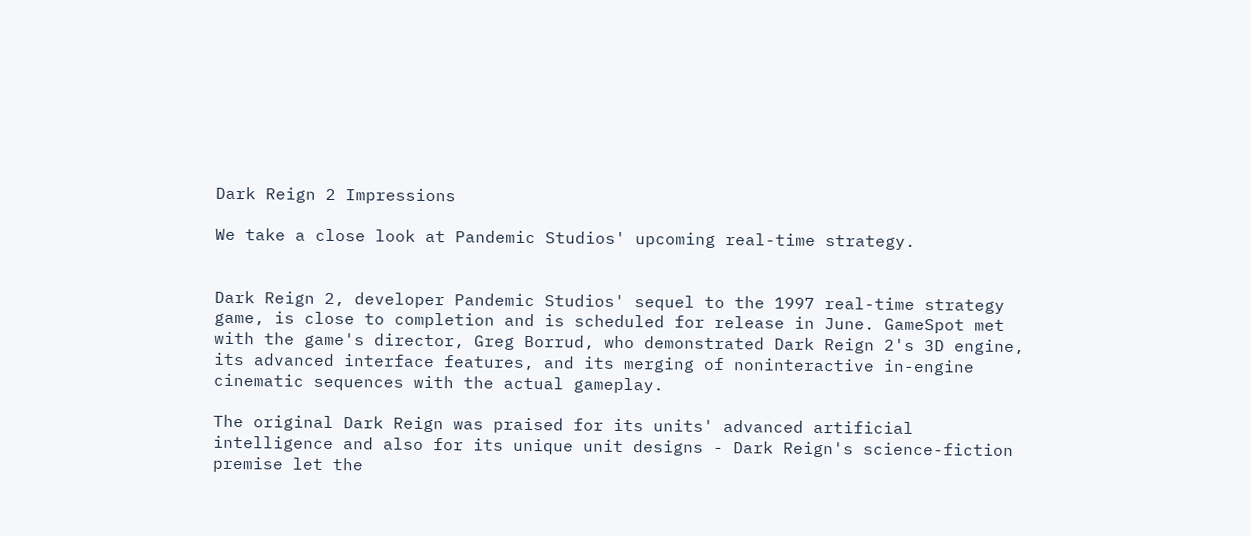Dark Reign 2 Impressions

We take a close look at Pandemic Studios' upcoming real-time strategy.


Dark Reign 2, developer Pandemic Studios' sequel to the 1997 real-time strategy game, is close to completion and is scheduled for release in June. GameSpot met with the game's director, Greg Borrud, who demonstrated Dark Reign 2's 3D engine, its advanced interface features, and its merging of noninteractive in-engine cinematic sequences with the actual gameplay.

The original Dark Reign was praised for its units' advanced artificial intelligence and also for its unique unit designs - Dark Reign's science-fiction premise let the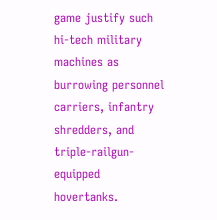game justify such hi-tech military machines as burrowing personnel carriers, infantry shredders, and triple-railgun-equipped hovertanks.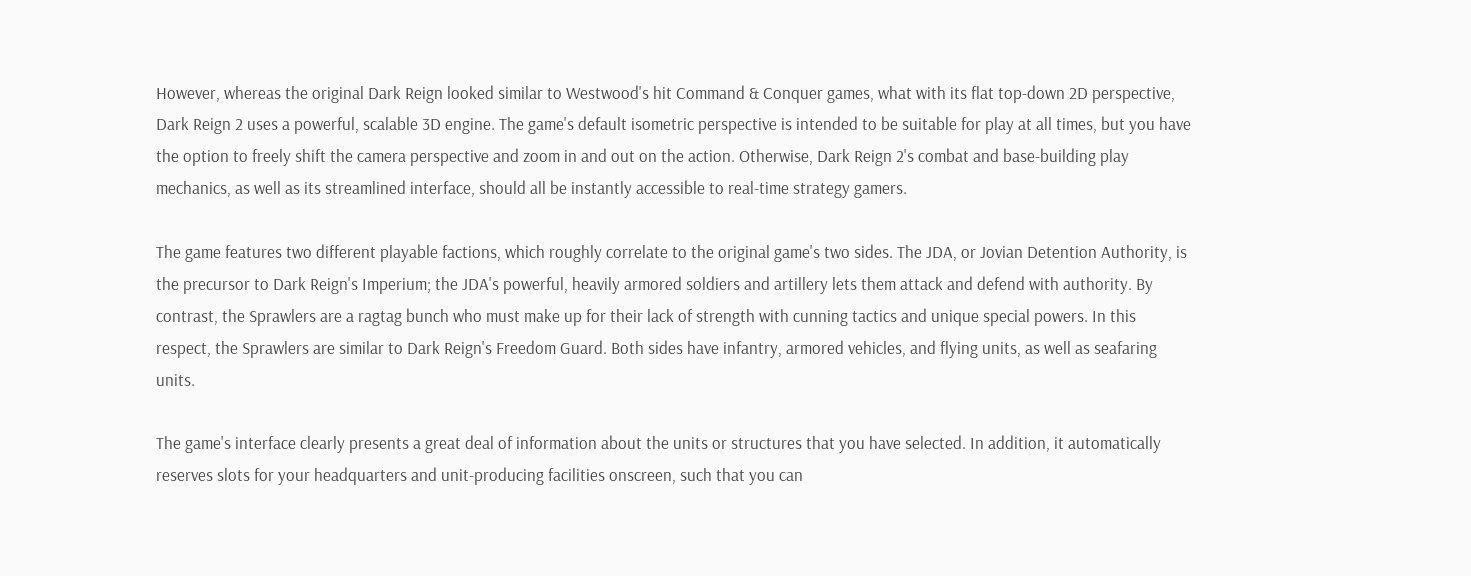However, whereas the original Dark Reign looked similar to Westwood's hit Command & Conquer games, what with its flat top-down 2D perspective, Dark Reign 2 uses a powerful, scalable 3D engine. The game's default isometric perspective is intended to be suitable for play at all times, but you have the option to freely shift the camera perspective and zoom in and out on the action. Otherwise, Dark Reign 2's combat and base-building play mechanics, as well as its streamlined interface, should all be instantly accessible to real-time strategy gamers.

The game features two different playable factions, which roughly correlate to the original game's two sides. The JDA, or Jovian Detention Authority, is the precursor to Dark Reign's Imperium; the JDA's powerful, heavily armored soldiers and artillery lets them attack and defend with authority. By contrast, the Sprawlers are a ragtag bunch who must make up for their lack of strength with cunning tactics and unique special powers. In this respect, the Sprawlers are similar to Dark Reign's Freedom Guard. Both sides have infantry, armored vehicles, and flying units, as well as seafaring units.

The game's interface clearly presents a great deal of information about the units or structures that you have selected. In addition, it automatically reserves slots for your headquarters and unit-producing facilities onscreen, such that you can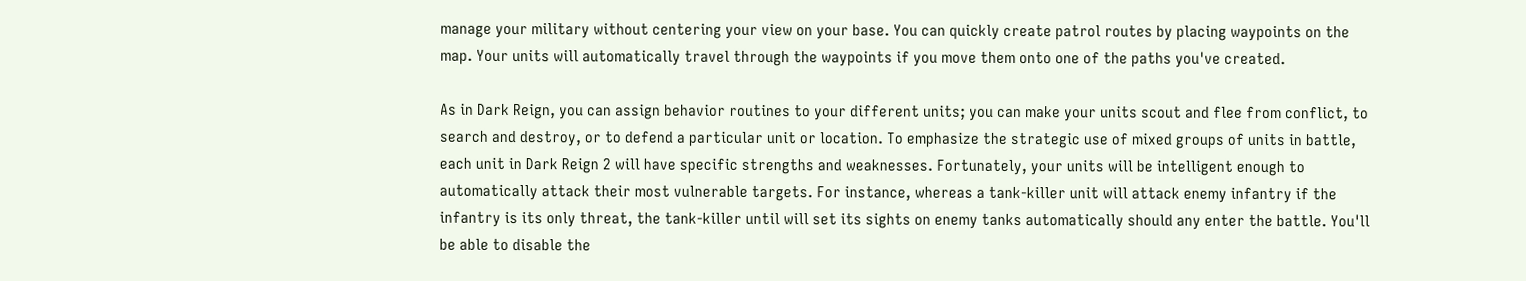manage your military without centering your view on your base. You can quickly create patrol routes by placing waypoints on the map. Your units will automatically travel through the waypoints if you move them onto one of the paths you've created.

As in Dark Reign, you can assign behavior routines to your different units; you can make your units scout and flee from conflict, to search and destroy, or to defend a particular unit or location. To emphasize the strategic use of mixed groups of units in battle, each unit in Dark Reign 2 will have specific strengths and weaknesses. Fortunately, your units will be intelligent enough to automatically attack their most vulnerable targets. For instance, whereas a tank-killer unit will attack enemy infantry if the infantry is its only threat, the tank-killer until will set its sights on enemy tanks automatically should any enter the battle. You'll be able to disable the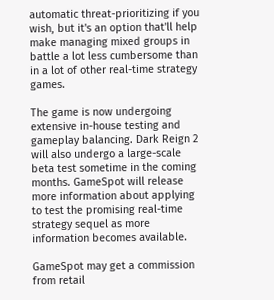automatic threat-prioritizing if you wish, but it's an option that'll help make managing mixed groups in battle a lot less cumbersome than in a lot of other real-time strategy games.

The game is now undergoing extensive in-house testing and gameplay balancing. Dark Reign 2 will also undergo a large-scale beta test sometime in the coming months. GameSpot will release more information about applying to test the promising real-time strategy sequel as more information becomes available.

GameSpot may get a commission from retail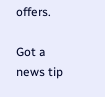offers.

Got a news tip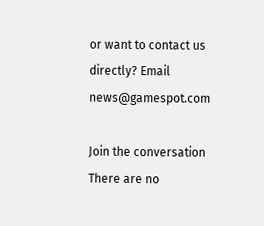or want to contact us directly? Email news@gamespot.com

Join the conversation
There are no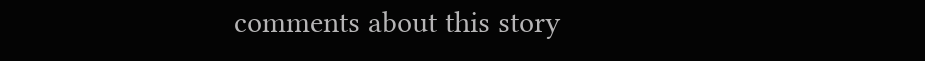comments about this story